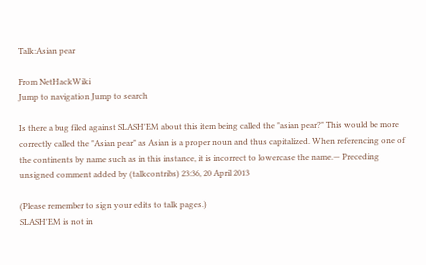Talk:Asian pear

From NetHackWiki
Jump to navigation Jump to search

Is there a bug filed against SLASH'EM about this item being called the "asian pear?" This would be more correctly called the "Asian pear" as Asian is a proper noun and thus capitalized. When referencing one of the continents by name such as in this instance, it is incorrect to lowercase the name.— Preceding unsigned comment added by (talkcontribs) 23:36, 20 April 2013

(Please remember to sign your edits to talk pages.)
SLASH'EM is not in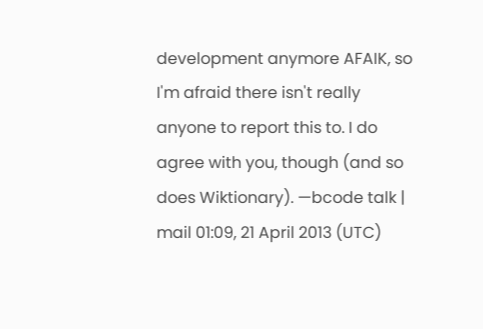development anymore AFAIK, so I'm afraid there isn't really anyone to report this to. I do agree with you, though (and so does Wiktionary). —bcode talk | mail 01:09, 21 April 2013 (UTC)